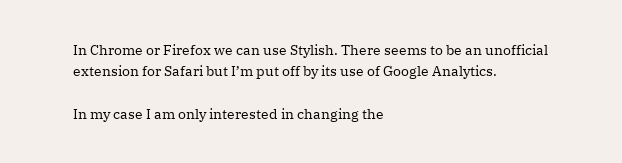In Chrome or Firefox we can use Stylish. There seems to be an unofficial extension for Safari but I’m put off by its use of Google Analytics.

In my case I am only interested in changing the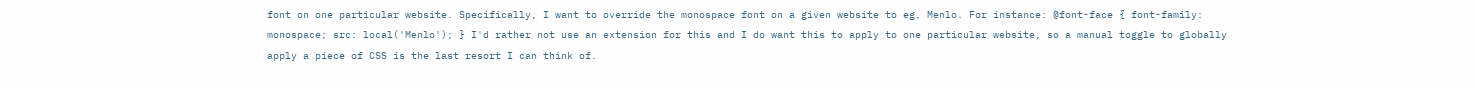font on one particular website. Specifically, I want to override the monospace font on a given website to eg, Menlo. For instance: @font-face { font-family: monospace; src: local('Menlo'); } I'd rather not use an extension for this and I do want this to apply to one particular website, so a manual toggle to globally apply a piece of CSS is the last resort I can think of.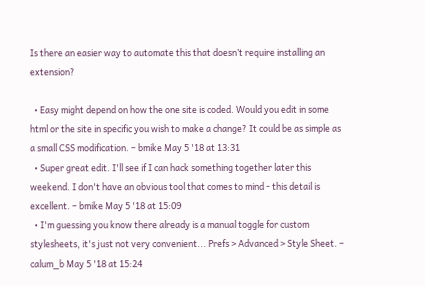Is there an easier way to automate this that doesn’t require installing an extension?

  • Easy might depend on how the one site is coded. Would you edit in some html or the site in specific you wish to make a change? It could be as simple as a small CSS modification. – bmike May 5 '18 at 13:31
  • Super great edit. I'll see if I can hack something together later this weekend. I don't have an obvious tool that comes to mind - this detail is excellent. – bmike May 5 '18 at 15:09
  • I'm guessing you know there already is a manual toggle for custom stylesheets, it's just not very convenient... Prefs > Advanced > Style Sheet. – calum_b May 5 '18 at 15:24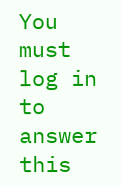You must log in to answer this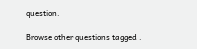question.

Browse other questions tagged .